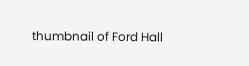thumbnail of Ford Hall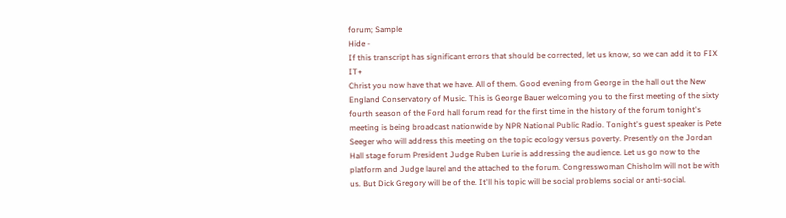forum; Sample
Hide -
If this transcript has significant errors that should be corrected, let us know, so we can add it to FIX IT+
Christ you now have that we have. All of them. Good evening from George in the hall out the New England Conservatory of Music. This is George Bauer welcoming you to the first meeting of the sixty fourth season of the Ford hall forum read for the first time in the history of the forum tonight's meeting is being broadcast nationwide by NPR National Public Radio. Tonight's guest speaker is Pete Seeger who will address this meeting on the topic ecology versus poverty. Presently on the Jordan Hall stage forum President Judge Ruben Lurie is addressing the audience. Let us go now to the platform and Judge laurel and the attached to the forum. Congresswoman Chisholm will not be with us. But Dick Gregory will be of the. It'll his topic will be social problems social or anti-social.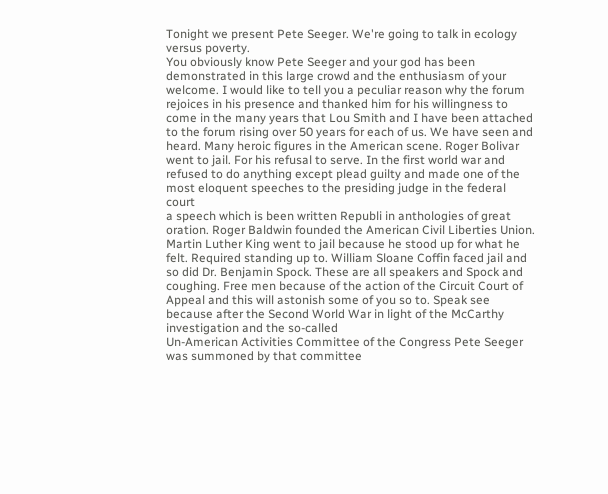Tonight we present Pete Seeger. We're going to talk in ecology versus poverty.
You obviously know Pete Seeger and your god has been demonstrated in this large crowd and the enthusiasm of your welcome. I would like to tell you a peculiar reason why the forum rejoices in his presence and thanked him for his willingness to come in the many years that Lou Smith and I have been attached to the forum rising over 50 years for each of us. We have seen and heard. Many heroic figures in the American scene. Roger Bolivar went to jail. For his refusal to serve. In the first world war and refused to do anything except plead guilty and made one of the most eloquent speeches to the presiding judge in the federal court
a speech which is been written Republi in anthologies of great oration. Roger Baldwin founded the American Civil Liberties Union. Martin Luther King went to jail because he stood up for what he felt. Required standing up to. William Sloane Coffin faced jail and so did Dr. Benjamin Spock. These are all speakers and Spock and coughing. Free men because of the action of the Circuit Court of Appeal and this will astonish some of you so to. Speak see because after the Second World War in light of the McCarthy investigation and the so-called
Un-American Activities Committee of the Congress Pete Seeger was summoned by that committee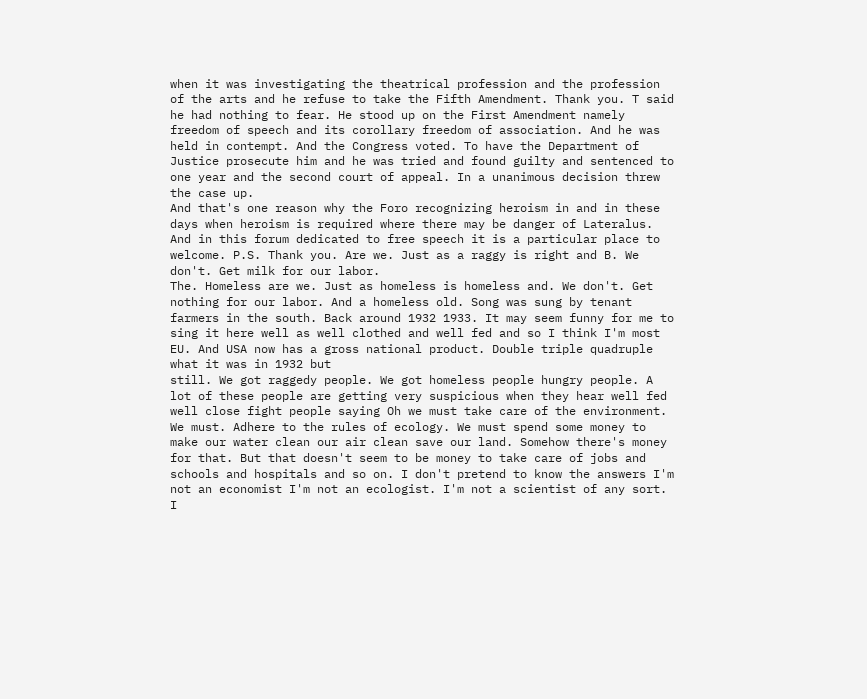when it was investigating the theatrical profession and the profession of the arts and he refuse to take the Fifth Amendment. Thank you. T said he had nothing to fear. He stood up on the First Amendment namely freedom of speech and its corollary freedom of association. And he was held in contempt. And the Congress voted. To have the Department of Justice prosecute him and he was tried and found guilty and sentenced to one year and the second court of appeal. In a unanimous decision threw the case up.
And that's one reason why the Foro recognizing heroism in and in these days when heroism is required where there may be danger of Lateralus. And in this forum dedicated to free speech it is a particular place to welcome. P.S. Thank you. Are we. Just as a raggy is right and B. We don't. Get milk for our labor.
The. Homeless are we. Just as homeless is homeless and. We don't. Get nothing for our labor. And a homeless old. Song was sung by tenant farmers in the south. Back around 1932 1933. It may seem funny for me to sing it here well as well clothed and well fed and so I think I'm most EU. And USA now has a gross national product. Double triple quadruple what it was in 1932 but
still. We got raggedy people. We got homeless people hungry people. A lot of these people are getting very suspicious when they hear well fed well close fight people saying Oh we must take care of the environment. We must. Adhere to the rules of ecology. We must spend some money to make our water clean our air clean save our land. Somehow there's money for that. But that doesn't seem to be money to take care of jobs and schools and hospitals and so on. I don't pretend to know the answers I'm not an economist I'm not an ecologist. I'm not a scientist of any sort. I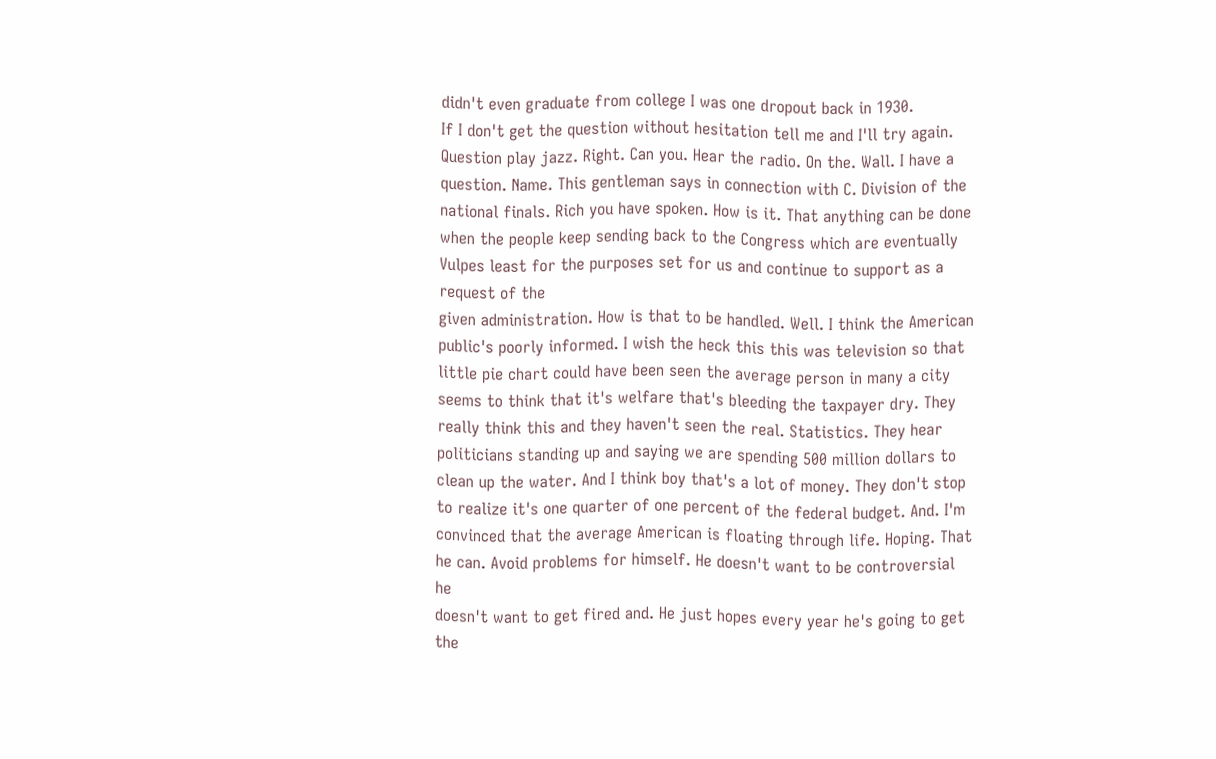didn't even graduate from college I was one dropout back in 1930.
If I don't get the question without hesitation tell me and I'll try again. Question play jazz. Right. Can you. Hear the radio. On the. Wall. I have a question. Name. This gentleman says in connection with C. Division of the national finals. Rich you have spoken. How is it. That anything can be done when the people keep sending back to the Congress which are eventually Vulpes least for the purposes set for us and continue to support as a request of the
given administration. How is that to be handled. Well. I think the American public's poorly informed. I wish the heck this this was television so that little pie chart could have been seen the average person in many a city seems to think that it's welfare that's bleeding the taxpayer dry. They really think this and they haven't seen the real. Statistics. They hear politicians standing up and saying we are spending 500 million dollars to clean up the water. And I think boy that's a lot of money. They don't stop to realize it's one quarter of one percent of the federal budget. And. I'm convinced that the average American is floating through life. Hoping. That he can. Avoid problems for himself. He doesn't want to be controversial he
doesn't want to get fired and. He just hopes every year he's going to get the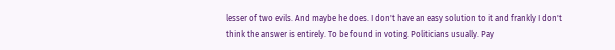lesser of two evils. And maybe he does. I don't have an easy solution to it and frankly I don't think the answer is entirely. To be found in voting. Politicians usually. Pay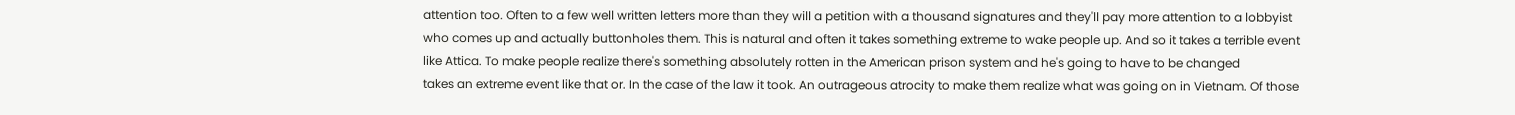attention too. Often to a few well written letters more than they will a petition with a thousand signatures and they'll pay more attention to a lobbyist who comes up and actually buttonholes them. This is natural and often it takes something extreme to wake people up. And so it takes a terrible event like Attica. To make people realize there's something absolutely rotten in the American prison system and he's going to have to be changed
takes an extreme event like that or. In the case of the law it took. An outrageous atrocity to make them realize what was going on in Vietnam. Of those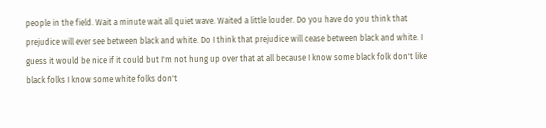people in the field. Wait a minute wait all quiet wave. Waited a little louder. Do you have do you think that prejudice will ever see between black and white. Do I think that prejudice will cease between black and white. I guess it would be nice if it could but I'm not hung up over that at all because I know some black folk don't like black folks I know some white folks don't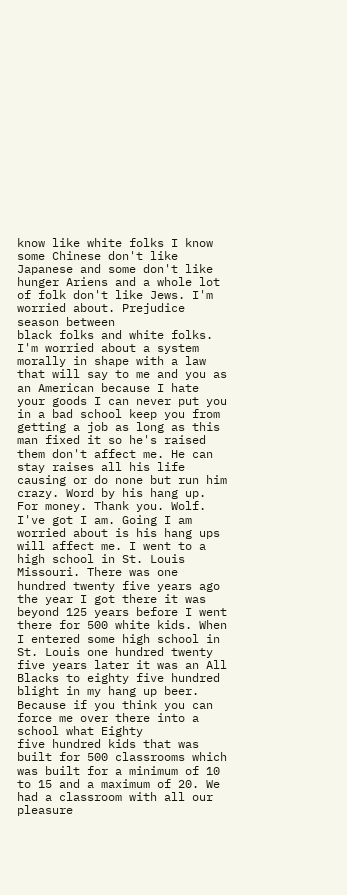know like white folks I know some Chinese don't like Japanese and some don't like hunger Ariens and a whole lot of folk don't like Jews. I'm worried about. Prejudice season between
black folks and white folks. I'm worried about a system morally in shape with a law that will say to me and you as an American because I hate your goods I can never put you in a bad school keep you from getting a job as long as this man fixed it so he's raised them don't affect me. He can stay raises all his life causing or do none but run him crazy. Word by his hang up. For money. Thank you. Wolf. I've got I am. Going I am worried about is his hang ups will affect me. I went to a high school in St. Louis Missouri. There was one hundred twenty five years ago the year I got there it was beyond 125 years before I went there for 500 white kids. When I entered some high school in St. Louis one hundred twenty five years later it was an All Blacks to eighty five hundred blight in my hang up beer. Because if you think you can force me over there into a school what Eighty
five hundred kids that was built for 500 classrooms which was built for a minimum of 10 to 15 and a maximum of 20. We had a classroom with all our pleasure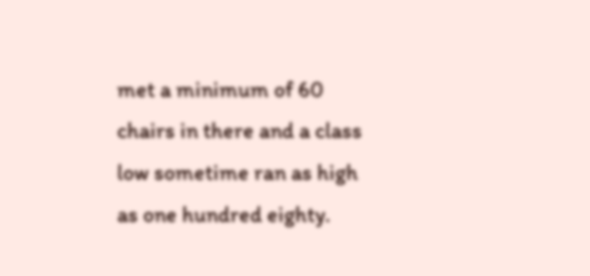met a minimum of 60 chairs in there and a class low sometime ran as high as one hundred eighty.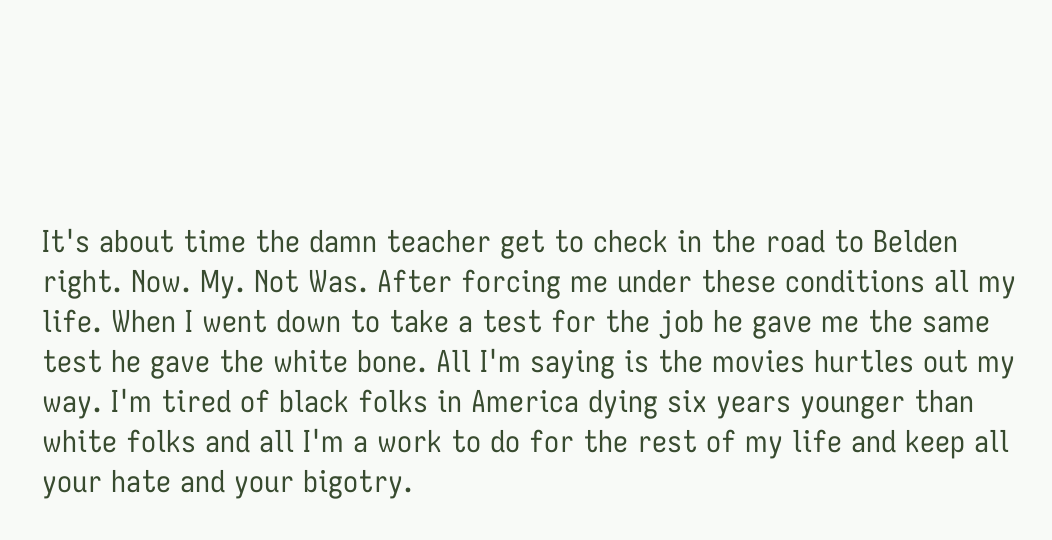It's about time the damn teacher get to check in the road to Belden right. Now. My. Not Was. After forcing me under these conditions all my life. When I went down to take a test for the job he gave me the same test he gave the white bone. All I'm saying is the movies hurtles out my way. I'm tired of black folks in America dying six years younger than white folks and all I'm a work to do for the rest of my life and keep all your hate and your bigotry.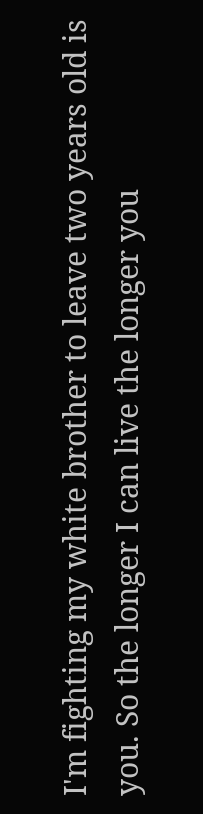I'm fighting my white brother to leave two years old is you. So the longer I can live the longer you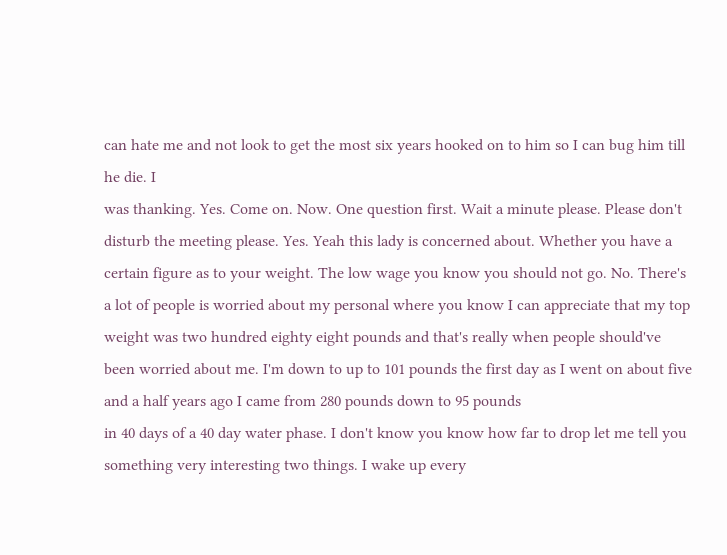can hate me and not look to get the most six years hooked on to him so I can bug him till he die. I
was thanking. Yes. Come on. Now. One question first. Wait a minute please. Please don't disturb the meeting please. Yes. Yeah this lady is concerned about. Whether you have a certain figure as to your weight. The low wage you know you should not go. No. There's a lot of people is worried about my personal where you know I can appreciate that my top weight was two hundred eighty eight pounds and that's really when people should've been worried about me. I'm down to up to 101 pounds the first day as I went on about five and a half years ago I came from 280 pounds down to 95 pounds
in 40 days of a 40 day water phase. I don't know you know how far to drop let me tell you something very interesting two things. I wake up every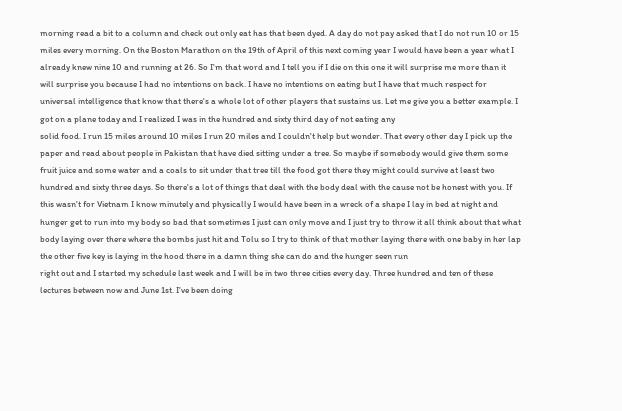morning read a bit to a column and check out only eat has that been dyed. A day do not pay asked that I do not run 10 or 15 miles every morning. On the Boston Marathon on the 19th of April of this next coming year I would have been a year what I already knew nine 10 and running at 26. So I'm that word and I tell you if I die on this one it will surprise me more than it will surprise you because I had no intentions on back. I have no intentions on eating but I have that much respect for universal intelligence that know that there's a whole lot of other players that sustains us. Let me give you a better example. I got on a plane today and I realized I was in the hundred and sixty third day of not eating any
solid food. I run 15 miles around 10 miles I run 20 miles and I couldn't help but wonder. That every other day I pick up the paper and read about people in Pakistan that have died sitting under a tree. So maybe if somebody would give them some fruit juice and some water and a coals to sit under that tree till the food got there they might could survive at least two hundred and sixty three days. So there's a lot of things that deal with the body deal with the cause not be honest with you. If this wasn't for Vietnam I know minutely and physically I would have been in a wreck of a shape I lay in bed at night and hunger get to run into my body so bad that sometimes I just can only move and I just try to throw it all think about that what body laying over there where the bombs just hit and Tolu so I try to think of that mother laying there with one baby in her lap the other five key is laying in the hood there in a damn thing she can do and the hunger seen run
right out and I started my schedule last week and I will be in two three cities every day. Three hundred and ten of these lectures between now and June 1st. I've been doing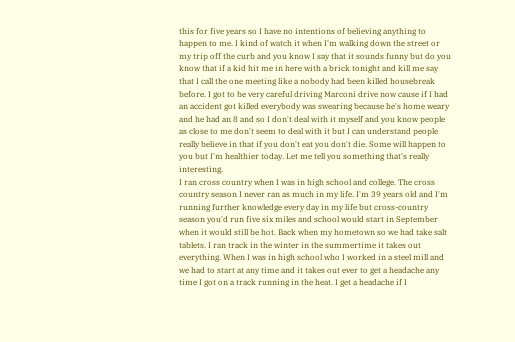this for five years so I have no intentions of believing anything to happen to me. I kind of watch it when I'm walking down the street or my trip off the curb and you know I say that it sounds funny but do you know that if a kid hit me in here with a brick tonight and kill me say that I call the one meeting like a nobody had been killed housebreak before. I got to be very careful driving Marconi drive now cause if I had an accident got killed everybody was swearing because he's home weary and he had an 8 and so I don't deal with it myself and you know people as close to me don't seem to deal with it but I can understand people really believe in that if you don't eat you don't die. Some will happen to you but I'm healthier today. Let me tell you something that's really interesting.
I ran cross country when I was in high school and college. The cross country season I never ran as much in my life. I'm 39 years old and I'm running further knowledge every day in my life but cross-country season you'd run five six miles and school would start in September when it would still be hot. Back when my hometown so we had take salt tablets. I ran track in the winter in the summertime it takes out everything. When I was in high school who I worked in a steel mill and we had to start at any time and it takes out ever to get a headache any time I got on a track running in the heat. I get a headache if I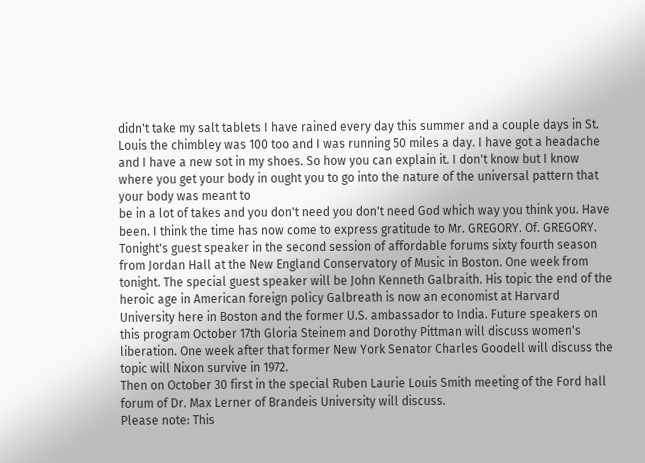didn't take my salt tablets I have rained every day this summer and a couple days in St. Louis the chimbley was 100 too and I was running 50 miles a day. I have got a headache and I have a new sot in my shoes. So how you can explain it. I don't know but I know where you get your body in ought you to go into the nature of the universal pattern that your body was meant to
be in a lot of takes and you don't need you don't need God which way you think you. Have been. I think the time has now come to express gratitude to Mr. GREGORY. Of. GREGORY. Tonight's guest speaker in the second session of affordable forums sixty fourth season from Jordan Hall at the New England Conservatory of Music in Boston. One week from tonight. The special guest speaker will be John Kenneth Galbraith. His topic the end of the heroic age in American foreign policy Galbreath is now an economist at Harvard University here in Boston and the former U.S. ambassador to India. Future speakers on this program October 17th Gloria Steinem and Dorothy Pittman will discuss women's liberation. One week after that former New York Senator Charles Goodell will discuss the topic will Nixon survive in 1972.
Then on October 30 first in the special Ruben Laurie Louis Smith meeting of the Ford hall forum of Dr. Max Lerner of Brandeis University will discuss.
Please note: This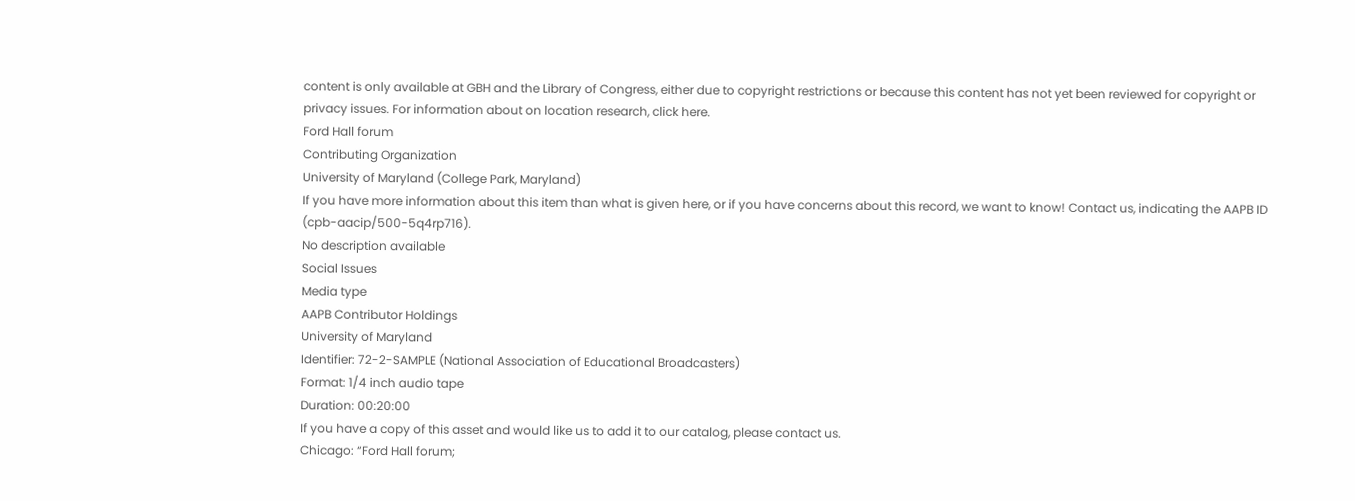content is only available at GBH and the Library of Congress, either due to copyright restrictions or because this content has not yet been reviewed for copyright or privacy issues. For information about on location research, click here.
Ford Hall forum
Contributing Organization
University of Maryland (College Park, Maryland)
If you have more information about this item than what is given here, or if you have concerns about this record, we want to know! Contact us, indicating the AAPB ID (cpb-aacip/500-5q4rp716).
No description available
Social Issues
Media type
AAPB Contributor Holdings
University of Maryland
Identifier: 72-2-SAMPLE (National Association of Educational Broadcasters)
Format: 1/4 inch audio tape
Duration: 00:20:00
If you have a copy of this asset and would like us to add it to our catalog, please contact us.
Chicago: “Ford Hall forum;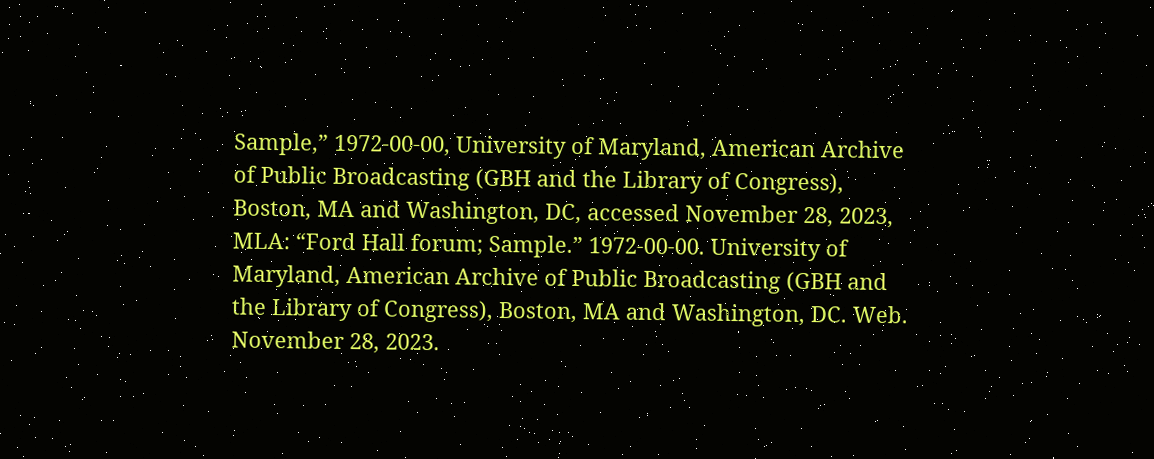Sample,” 1972-00-00, University of Maryland, American Archive of Public Broadcasting (GBH and the Library of Congress), Boston, MA and Washington, DC, accessed November 28, 2023,
MLA: “Ford Hall forum; Sample.” 1972-00-00. University of Maryland, American Archive of Public Broadcasting (GBH and the Library of Congress), Boston, MA and Washington, DC. Web. November 28, 2023.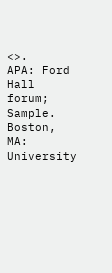<>.
APA: Ford Hall forum; Sample. Boston, MA: University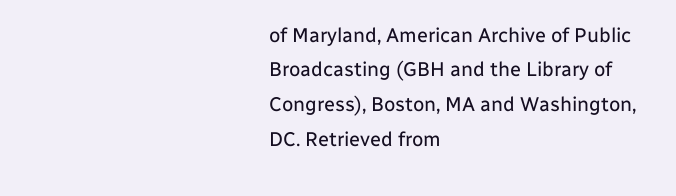of Maryland, American Archive of Public Broadcasting (GBH and the Library of Congress), Boston, MA and Washington, DC. Retrieved from